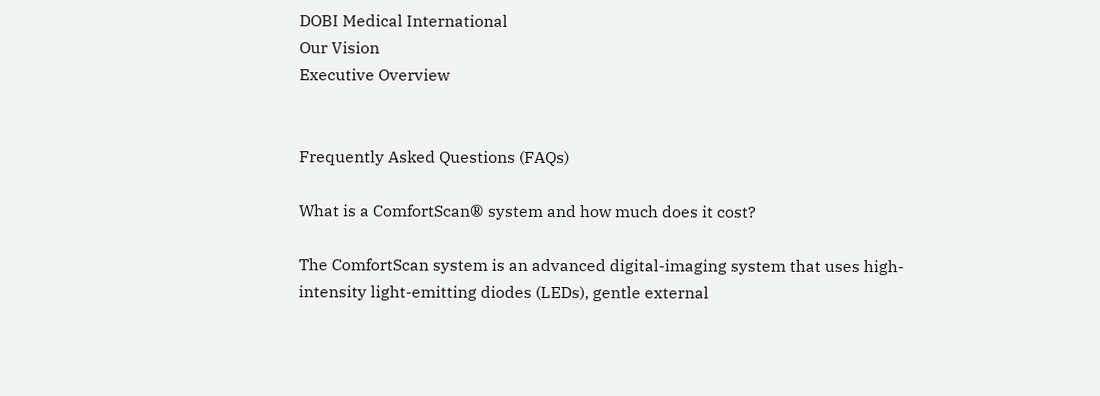DOBI Medical International
Our Vision
Executive Overview


Frequently Asked Questions (FAQs)

What is a ComfortScan® system and how much does it cost?

The ComfortScan system is an advanced digital-imaging system that uses high-intensity light-emitting diodes (LEDs), gentle external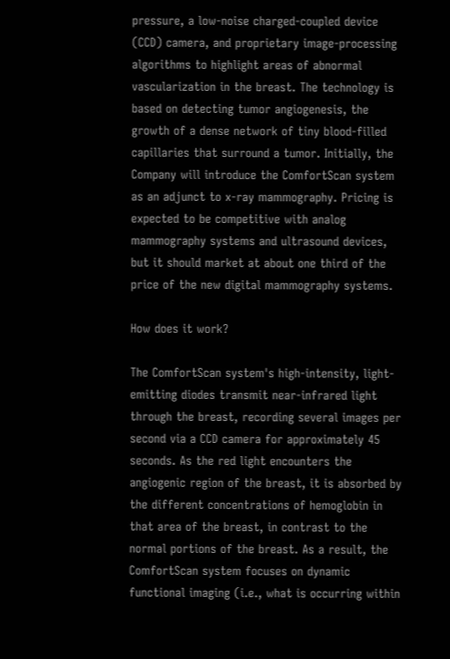pressure, a low-noise charged-coupled device (CCD) camera, and proprietary image-processing algorithms to highlight areas of abnormal vascularization in the breast. The technology is based on detecting tumor angiogenesis, the growth of a dense network of tiny blood-filled capillaries that surround a tumor. Initially, the Company will introduce the ComfortScan system as an adjunct to x-ray mammography. Pricing is expected to be competitive with analog mammography systems and ultrasound devices, but it should market at about one third of the price of the new digital mammography systems.

How does it work?

The ComfortScan system's high-intensity, light-emitting diodes transmit near-infrared light through the breast, recording several images per second via a CCD camera for approximately 45 seconds. As the red light encounters the angiogenic region of the breast, it is absorbed by the different concentrations of hemoglobin in that area of the breast, in contrast to the normal portions of the breast. As a result, the ComfortScan system focuses on dynamic functional imaging (i.e., what is occurring within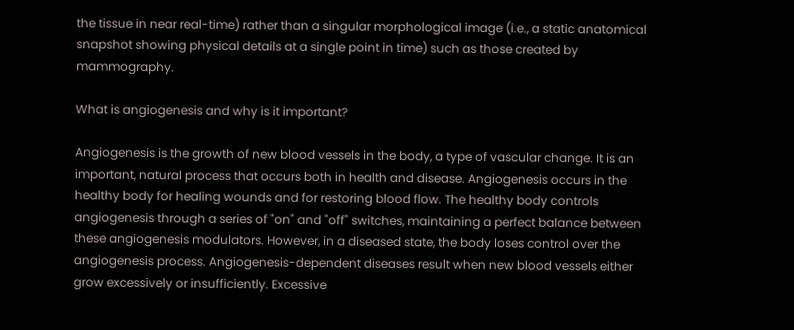the tissue in near real-time) rather than a singular morphological image (i.e., a static anatomical snapshot showing physical details at a single point in time) such as those created by mammography.

What is angiogenesis and why is it important?

Angiogenesis is the growth of new blood vessels in the body, a type of vascular change. It is an important, natural process that occurs both in health and disease. Angiogenesis occurs in the healthy body for healing wounds and for restoring blood flow. The healthy body controls angiogenesis through a series of "on" and "off" switches, maintaining a perfect balance between these angiogenesis modulators. However, in a diseased state, the body loses control over the angiogenesis process. Angiogenesis-dependent diseases result when new blood vessels either grow excessively or insufficiently. Excessive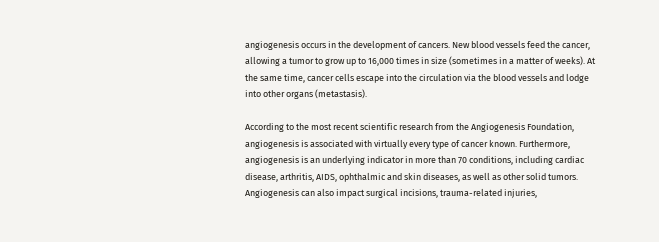angiogenesis occurs in the development of cancers. New blood vessels feed the cancer, allowing a tumor to grow up to 16,000 times in size (sometimes in a matter of weeks). At the same time, cancer cells escape into the circulation via the blood vessels and lodge into other organs (metastasis).

According to the most recent scientific research from the Angiogenesis Foundation, angiogenesis is associated with virtually every type of cancer known. Furthermore, angiogenesis is an underlying indicator in more than 70 conditions, including cardiac disease, arthritis, AIDS, ophthalmic and skin diseases, as well as other solid tumors. Angiogenesis can also impact surgical incisions, trauma-related injuries,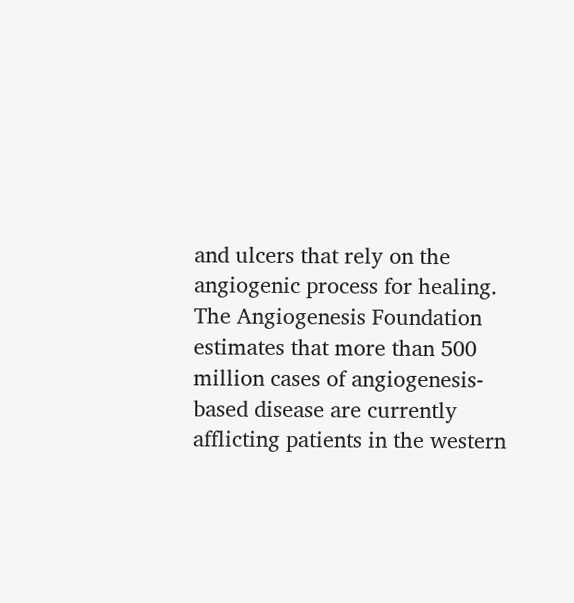and ulcers that rely on the angiogenic process for healing. The Angiogenesis Foundation estimates that more than 500 million cases of angiogenesis-based disease are currently afflicting patients in the western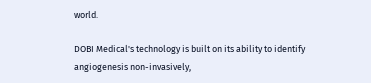world.

DOBI Medical's technology is built on its ability to identify angiogenesis non-invasively,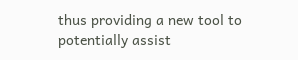thus providing a new tool to potentially assist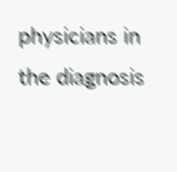physicians in the diagnosis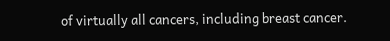of virtually all cancers, including breast cancer.